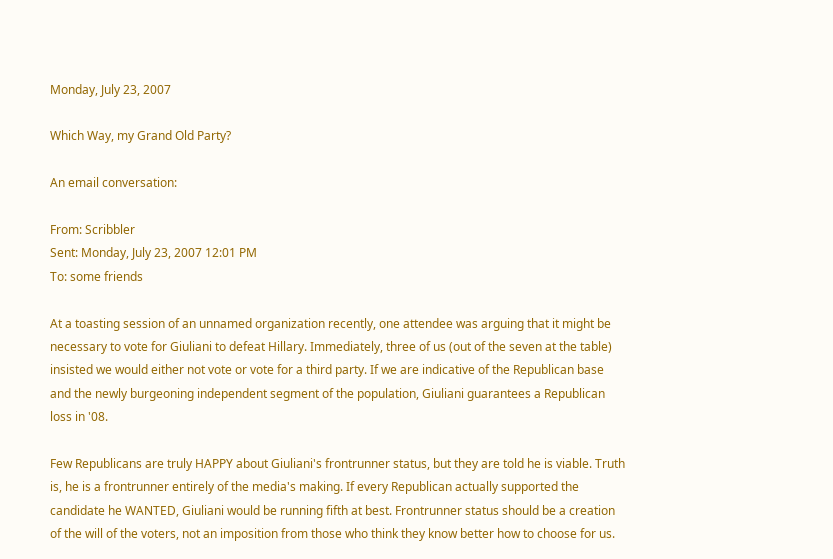Monday, July 23, 2007

Which Way, my Grand Old Party?

An email conversation:

From: Scribbler
Sent: Monday, July 23, 2007 12:01 PM
To: some friends

At a toasting session of an unnamed organization recently, one attendee was arguing that it might be necessary to vote for Giuliani to defeat Hillary. Immediately, three of us (out of the seven at the table) insisted we would either not vote or vote for a third party. If we are indicative of the Republican base and the newly burgeoning independent segment of the population, Giuliani guarantees a Republican loss in '08.

Few Republicans are truly HAPPY about Giuliani's frontrunner status, but they are told he is viable. Truth is, he is a frontrunner entirely of the media's making. If every Republican actually supported the candidate he WANTED, Giuliani would be running fifth at best. Frontrunner status should be a creation of the will of the voters, not an imposition from those who think they know better how to choose for us.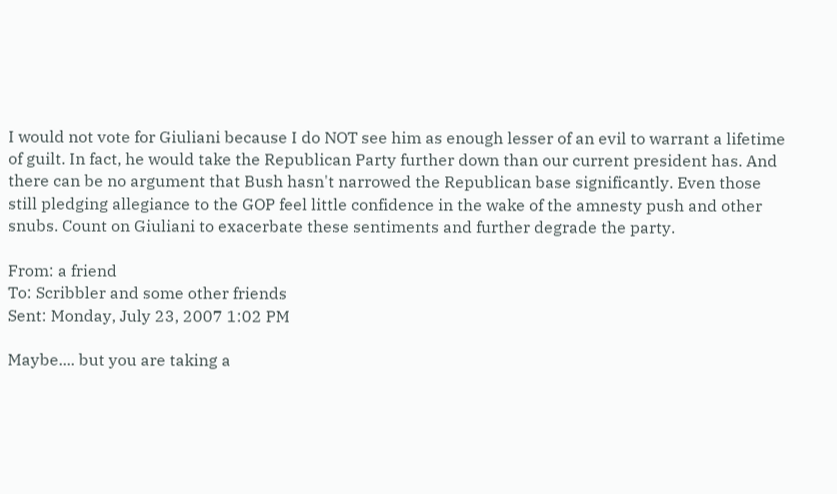I would not vote for Giuliani because I do NOT see him as enough lesser of an evil to warrant a lifetime of guilt. In fact, he would take the Republican Party further down than our current president has. And there can be no argument that Bush hasn't narrowed the Republican base significantly. Even those still pledging allegiance to the GOP feel little confidence in the wake of the amnesty push and other snubs. Count on Giuliani to exacerbate these sentiments and further degrade the party.

From: a friend
To: Scribbler and some other friends
Sent: Monday, July 23, 2007 1:02 PM

Maybe.... but you are taking a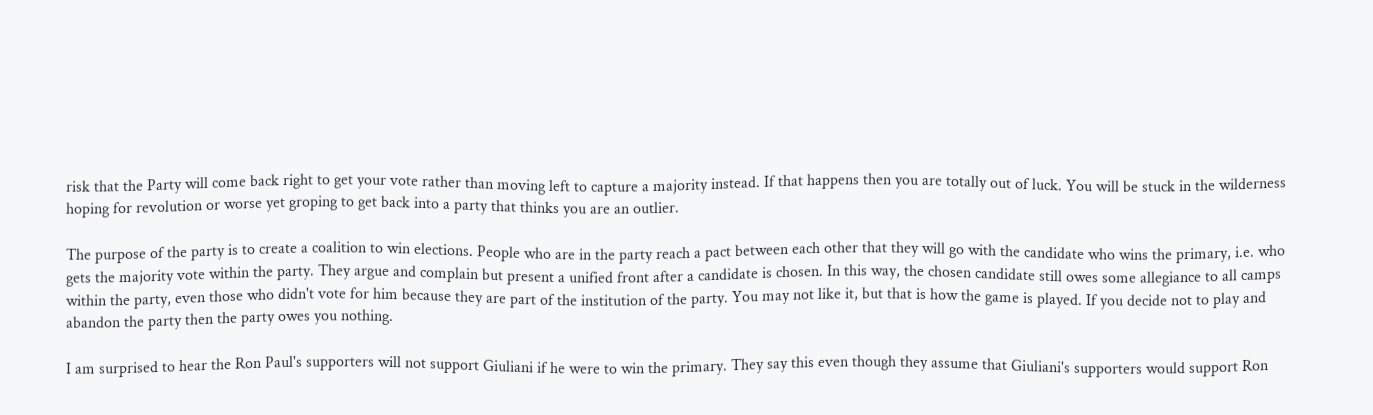risk that the Party will come back right to get your vote rather than moving left to capture a majority instead. If that happens then you are totally out of luck. You will be stuck in the wilderness hoping for revolution or worse yet groping to get back into a party that thinks you are an outlier.

The purpose of the party is to create a coalition to win elections. People who are in the party reach a pact between each other that they will go with the candidate who wins the primary, i.e. who gets the majority vote within the party. They argue and complain but present a unified front after a candidate is chosen. In this way, the chosen candidate still owes some allegiance to all camps within the party, even those who didn't vote for him because they are part of the institution of the party. You may not like it, but that is how the game is played. If you decide not to play and abandon the party then the party owes you nothing.

I am surprised to hear the Ron Paul's supporters will not support Giuliani if he were to win the primary. They say this even though they assume that Giuliani's supporters would support Ron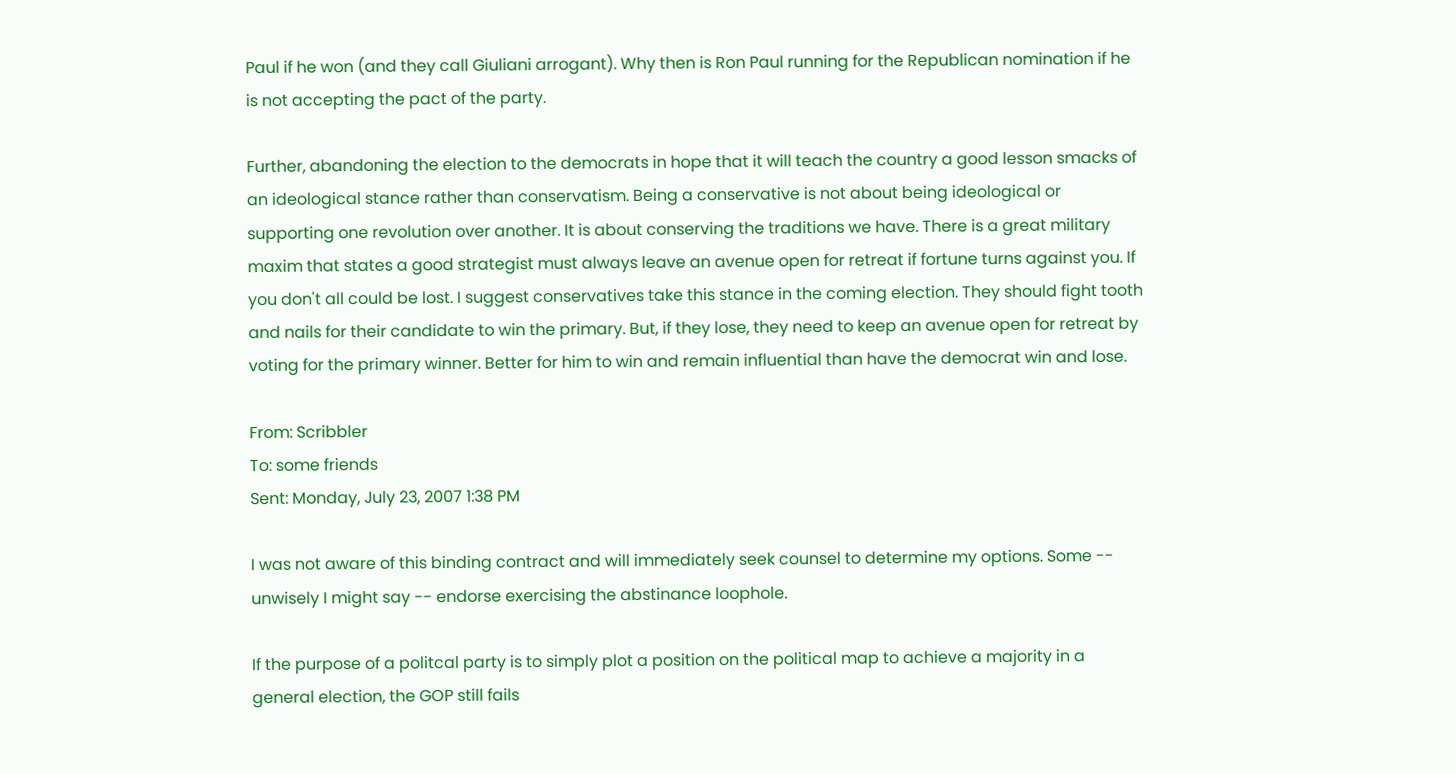Paul if he won (and they call Giuliani arrogant). Why then is Ron Paul running for the Republican nomination if he is not accepting the pact of the party.

Further, abandoning the election to the democrats in hope that it will teach the country a good lesson smacks of an ideological stance rather than conservatism. Being a conservative is not about being ideological or supporting one revolution over another. It is about conserving the traditions we have. There is a great military maxim that states a good strategist must always leave an avenue open for retreat if fortune turns against you. If you don't all could be lost. I suggest conservatives take this stance in the coming election. They should fight tooth and nails for their candidate to win the primary. But, if they lose, they need to keep an avenue open for retreat by voting for the primary winner. Better for him to win and remain influential than have the democrat win and lose.

From: Scribbler
To: some friends
Sent: Monday, July 23, 2007 1:38 PM

I was not aware of this binding contract and will immediately seek counsel to determine my options. Some -- unwisely I might say -- endorse exercising the abstinance loophole.

If the purpose of a politcal party is to simply plot a position on the political map to achieve a majority in a general election, the GOP still fails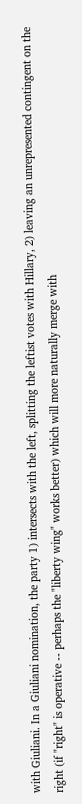with Giuliani. In a Giuliani nomination, the party 1) intersects with the left, splitting the leftist votes with Hillary, 2) leaving an unrepresented contingent on the right (if "right" is operative -- perhaps the "liberty wing" works better) which will more naturally merge with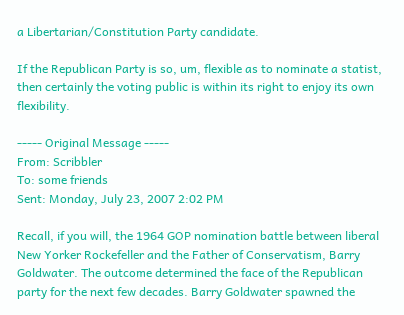a Libertarian/Constitution Party candidate.

If the Republican Party is so, um, flexible as to nominate a statist, then certainly the voting public is within its right to enjoy its own flexibility.

----- Original Message -----
From: Scribbler
To: some friends
Sent: Monday, July 23, 2007 2:02 PM

Recall, if you will, the 1964 GOP nomination battle between liberal New Yorker Rockefeller and the Father of Conservatism, Barry Goldwater. The outcome determined the face of the Republican party for the next few decades. Barry Goldwater spawned the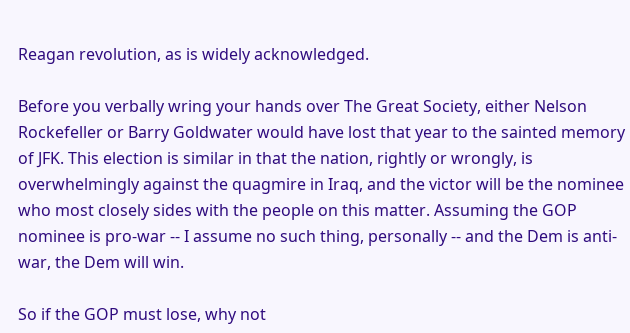Reagan revolution, as is widely acknowledged.

Before you verbally wring your hands over The Great Society, either Nelson Rockefeller or Barry Goldwater would have lost that year to the sainted memory of JFK. This election is similar in that the nation, rightly or wrongly, is overwhelmingly against the quagmire in Iraq, and the victor will be the nominee who most closely sides with the people on this matter. Assuming the GOP nominee is pro-war -- I assume no such thing, personally -- and the Dem is anti-war, the Dem will win.

So if the GOP must lose, why not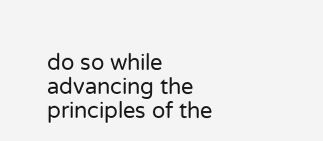do so while advancing the principles of the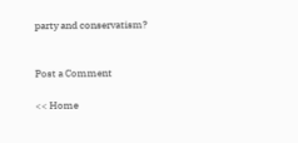party and conservatism?


Post a Comment

<< Home